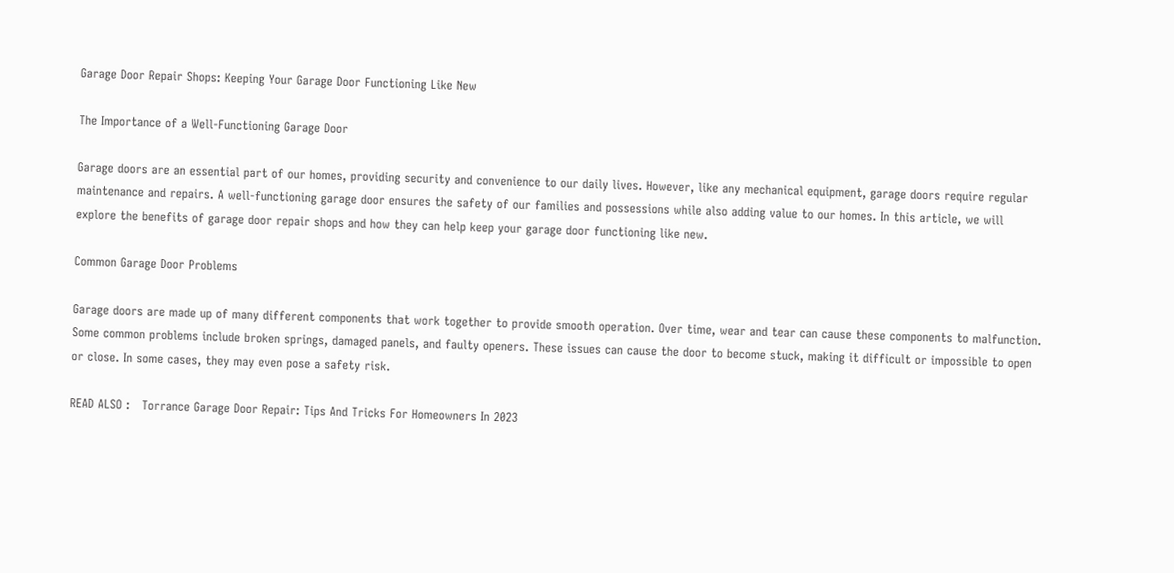Garage Door Repair Shops: Keeping Your Garage Door Functioning Like New

The Importance of a Well-Functioning Garage Door

Garage doors are an essential part of our homes, providing security and convenience to our daily lives. However, like any mechanical equipment, garage doors require regular maintenance and repairs. A well-functioning garage door ensures the safety of our families and possessions while also adding value to our homes. In this article, we will explore the benefits of garage door repair shops and how they can help keep your garage door functioning like new.

Common Garage Door Problems

Garage doors are made up of many different components that work together to provide smooth operation. Over time, wear and tear can cause these components to malfunction. Some common problems include broken springs, damaged panels, and faulty openers. These issues can cause the door to become stuck, making it difficult or impossible to open or close. In some cases, they may even pose a safety risk.

READ ALSO :   Torrance Garage Door Repair: Tips And Tricks For Homeowners In 2023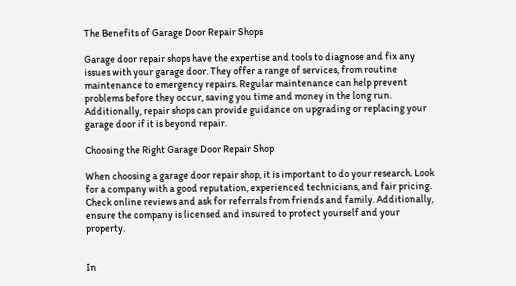The Benefits of Garage Door Repair Shops

Garage door repair shops have the expertise and tools to diagnose and fix any issues with your garage door. They offer a range of services, from routine maintenance to emergency repairs. Regular maintenance can help prevent problems before they occur, saving you time and money in the long run. Additionally, repair shops can provide guidance on upgrading or replacing your garage door if it is beyond repair.

Choosing the Right Garage Door Repair Shop

When choosing a garage door repair shop, it is important to do your research. Look for a company with a good reputation, experienced technicians, and fair pricing. Check online reviews and ask for referrals from friends and family. Additionally, ensure the company is licensed and insured to protect yourself and your property.


In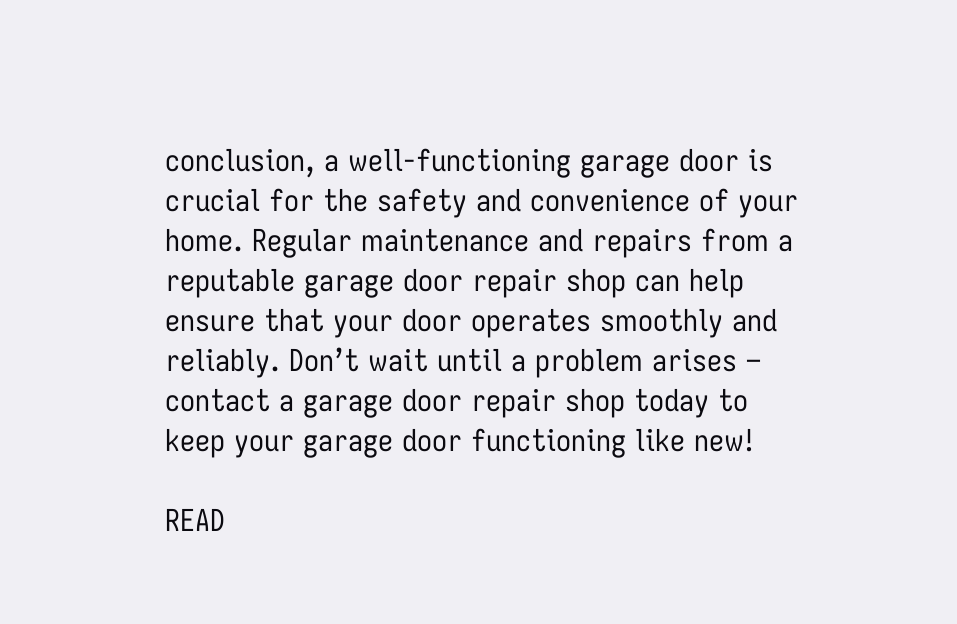conclusion, a well-functioning garage door is crucial for the safety and convenience of your home. Regular maintenance and repairs from a reputable garage door repair shop can help ensure that your door operates smoothly and reliably. Don’t wait until a problem arises – contact a garage door repair shop today to keep your garage door functioning like new!

READ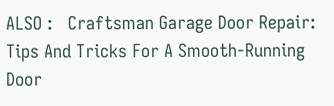ALSO :   Craftsman Garage Door Repair: Tips And Tricks For A Smooth-Running Door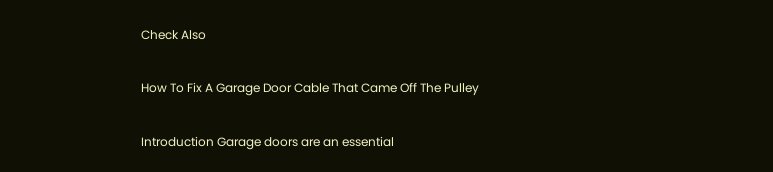Check Also

How To Fix A Garage Door Cable That Came Off The Pulley

Introduction Garage doors are an essential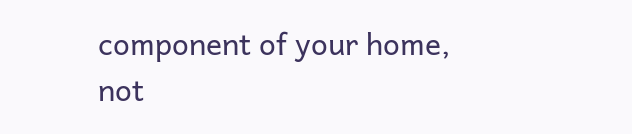component of your home, not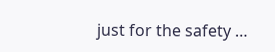just for the safety …